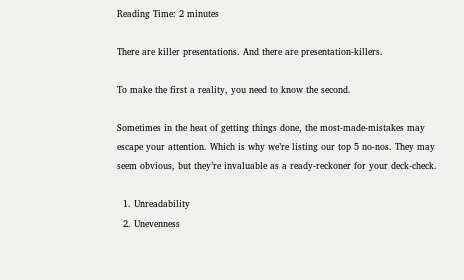Reading Time: 2 minutes

There are killer presentations. And there are presentation-killers.

To make the first a reality, you need to know the second.

Sometimes in the heat of getting things done, the most-made-mistakes may escape your attention. Which is why we’re listing our top 5 no-nos. They may seem obvious, but they’re invaluable as a ready-reckoner for your deck-check.

  1. Unreadability
  2. Unevenness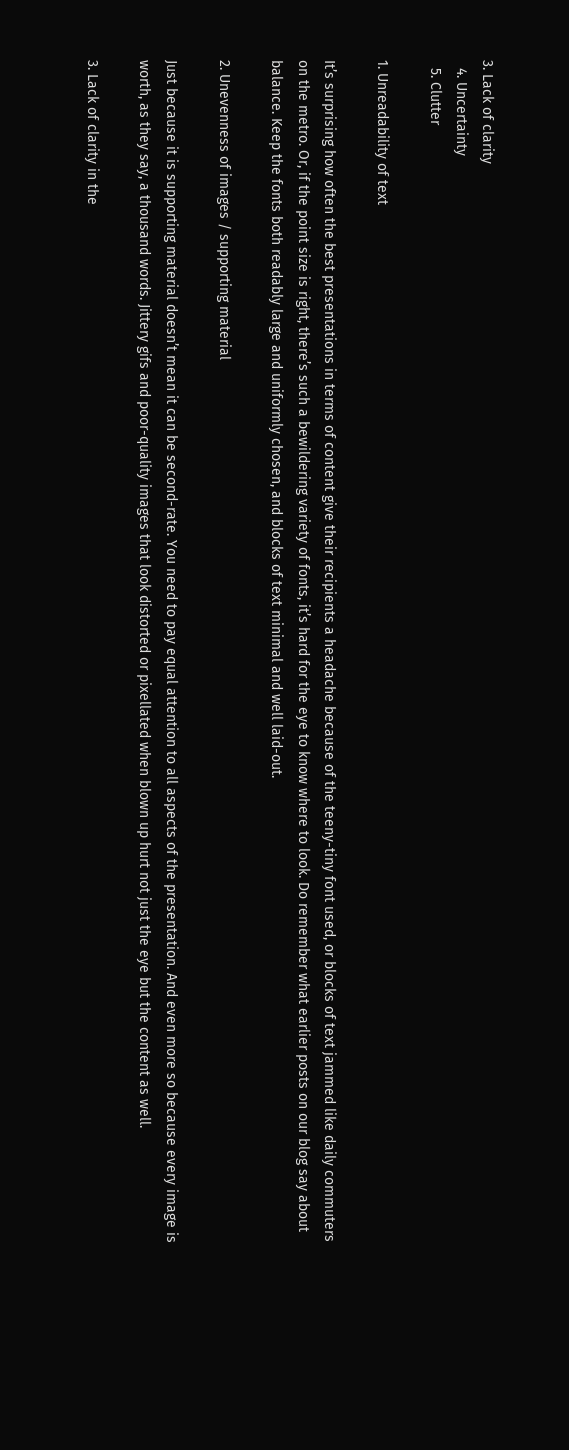3. Lack of clarity
  4. Uncertainty
  5. Clutter

1. Unreadability of text

It’s surprising how often the best presentations in terms of content give their recipients a headache because of the teeny-tiny font used, or blocks of text jammed like daily commuters on the metro. Or, if the point size is right, there’s such a bewildering variety of fonts, it’s hard for the eye to know where to look. Do remember what earlier posts on our blog say about balance. Keep the fonts both readably large and uniformly chosen, and blocks of text minimal and well laid-out.

2. Unevenness of images / supporting material

Just because it is supporting material doesn’t mean it can be second-rate. You need to pay equal attention to all aspects of the presentation. And even more so because every image is worth, as they say, a thousand words. Jittery gifs and poor-quality images that look distorted or pixellated when blown up hurt not just the eye but the content as well.

3. Lack of clarity in the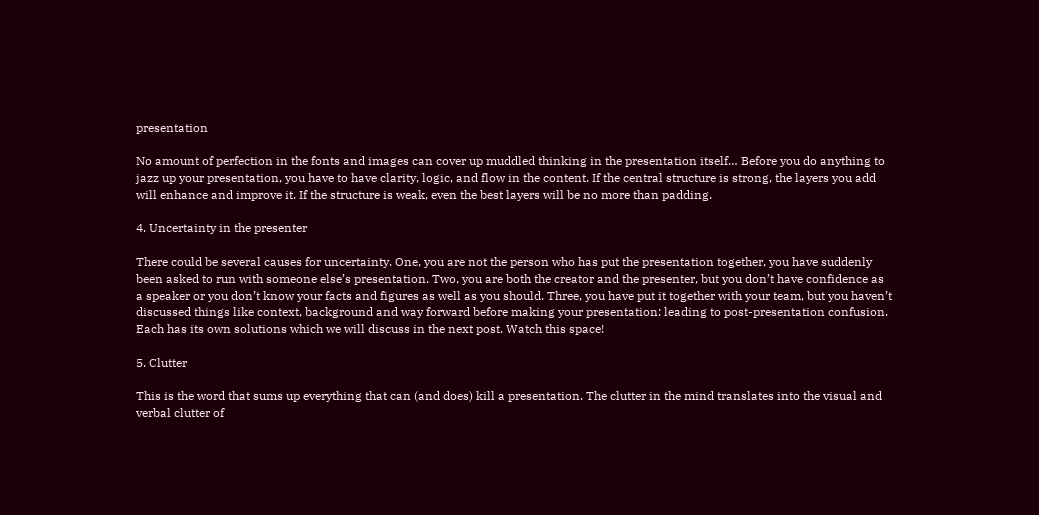presentation

No amount of perfection in the fonts and images can cover up muddled thinking in the presentation itself… Before you do anything to jazz up your presentation, you have to have clarity, logic, and flow in the content. If the central structure is strong, the layers you add will enhance and improve it. If the structure is weak, even the best layers will be no more than padding.

4. Uncertainty in the presenter

There could be several causes for uncertainty. One, you are not the person who has put the presentation together, you have suddenly been asked to run with someone else’s presentation. Two, you are both the creator and the presenter, but you don’t have confidence as a speaker or you don’t know your facts and figures as well as you should. Three, you have put it together with your team, but you haven’t discussed things like context, background and way forward before making your presentation: leading to post-presentation confusion. Each has its own solutions which we will discuss in the next post. Watch this space!

5. Clutter

This is the word that sums up everything that can (and does) kill a presentation. The clutter in the mind translates into the visual and verbal clutter of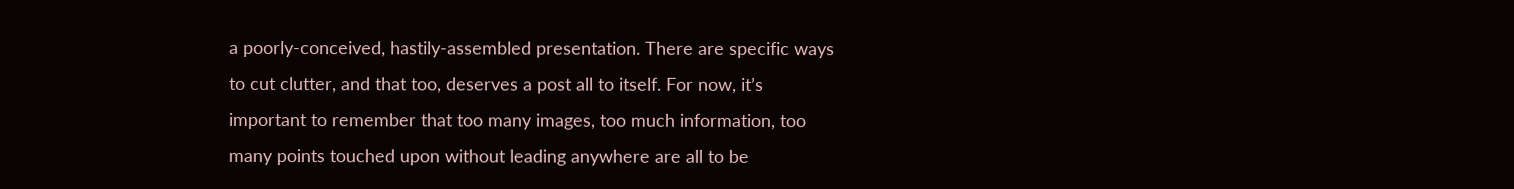a poorly-conceived, hastily-assembled presentation. There are specific ways to cut clutter, and that too, deserves a post all to itself. For now, it’s important to remember that too many images, too much information, too many points touched upon without leading anywhere are all to be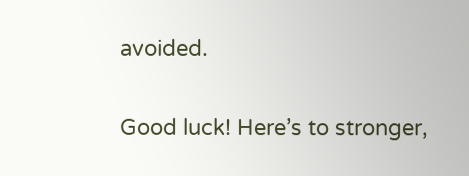avoided.

Good luck! Here’s to stronger,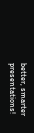better, smarter presentations!